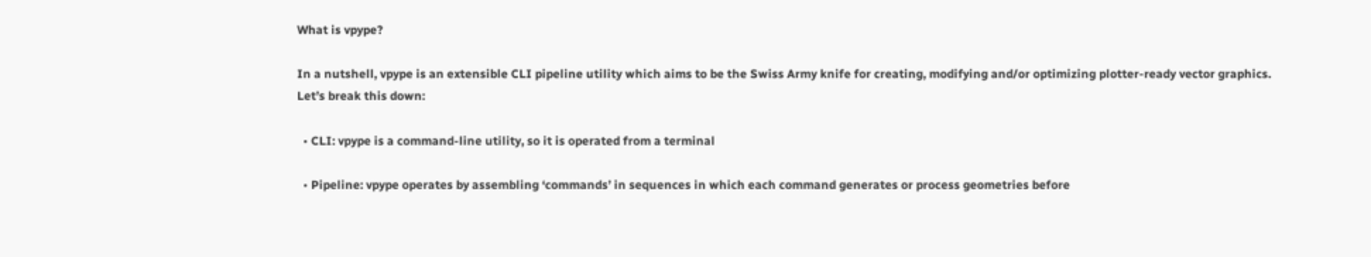What is vpype?

In a nutshell, vpype is an extensible CLI pipeline utility which aims to be the Swiss Army knife for creating, modifying and/or optimizing plotter-ready vector graphics. Let’s break this down:

  • CLI: vpype is a command-line utility, so it is operated from a terminal

  • Pipeline: vpype operates by assembling ‘commands’ in sequences in which each command generates or process geometries before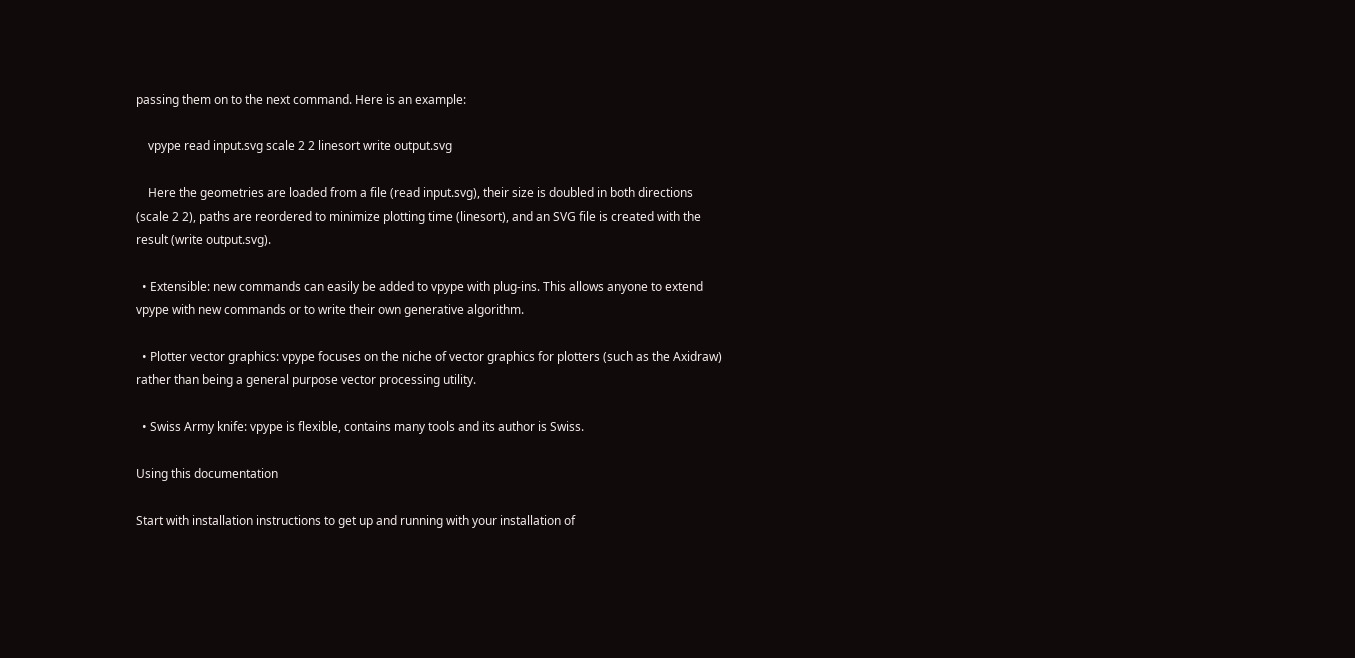passing them on to the next command. Here is an example:

    vpype read input.svg scale 2 2 linesort write output.svg

    Here the geometries are loaded from a file (read input.svg), their size is doubled in both directions (scale 2 2), paths are reordered to minimize plotting time (linesort), and an SVG file is created with the result (write output.svg).

  • Extensible: new commands can easily be added to vpype with plug-ins. This allows anyone to extend vpype with new commands or to write their own generative algorithm.

  • Plotter vector graphics: vpype focuses on the niche of vector graphics for plotters (such as the Axidraw) rather than being a general purpose vector processing utility.

  • Swiss Army knife: vpype is flexible, contains many tools and its author is Swiss.

Using this documentation

Start with installation instructions to get up and running with your installation of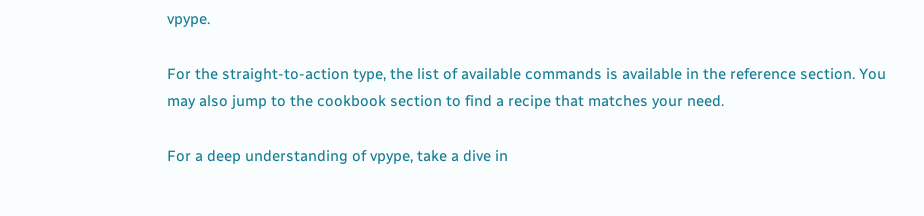vpype.

For the straight-to-action type, the list of available commands is available in the reference section. You may also jump to the cookbook section to find a recipe that matches your need.

For a deep understanding of vpype, take a dive in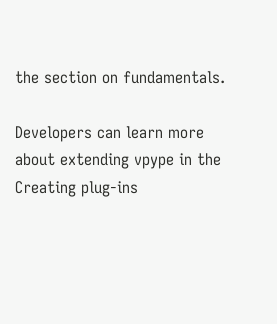the section on fundamentals.

Developers can learn more about extending vpype in the Creating plug-ins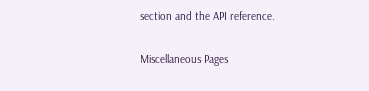section and the API reference.

Miscellaneous Pages